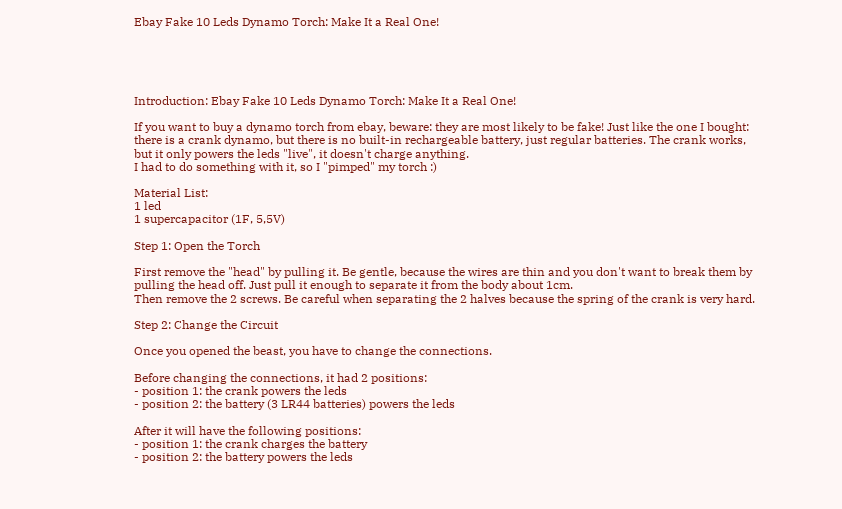Ebay Fake 10 Leds Dynamo Torch: Make It a Real One!





Introduction: Ebay Fake 10 Leds Dynamo Torch: Make It a Real One!

If you want to buy a dynamo torch from ebay, beware: they are most likely to be fake! Just like the one I bought: there is a crank dynamo, but there is no built-in rechargeable battery, just regular batteries. The crank works, but it only powers the leds "live", it doesn't charge anything.
I had to do something with it, so I "pimped" my torch :)

Material List:
1 led
1 supercapacitor (1F, 5,5V)

Step 1: Open the Torch

First remove the "head" by pulling it. Be gentle, because the wires are thin and you don't want to break them by pulling the head off. Just pull it enough to separate it from the body about 1cm.
Then remove the 2 screws. Be careful when separating the 2 halves because the spring of the crank is very hard.

Step 2: Change the Circuit

Once you opened the beast, you have to change the connections.

Before changing the connections, it had 2 positions:
- position 1: the crank powers the leds
- position 2: the battery (3 LR44 batteries) powers the leds

After it will have the following positions:
- position 1: the crank charges the battery
- position 2: the battery powers the leds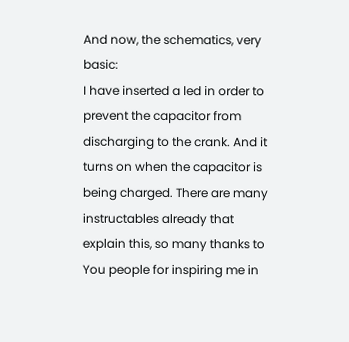And now, the schematics, very basic:
I have inserted a led in order to prevent the capacitor from discharging to the crank. And it turns on when the capacitor is being charged. There are many instructables already that explain this, so many thanks to You people for inspiring me in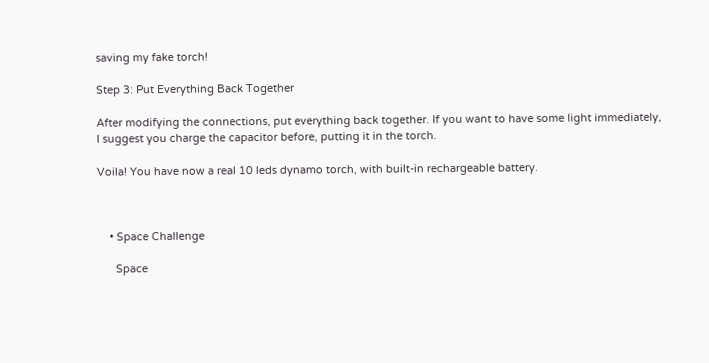saving my fake torch!

Step 3: Put Everything Back Together

After modifying the connections, put everything back together. If you want to have some light immediately, I suggest you charge the capacitor before, putting it in the torch.

Voila! You have now a real 10 leds dynamo torch, with built-in rechargeable battery.



    • Space Challenge

      Space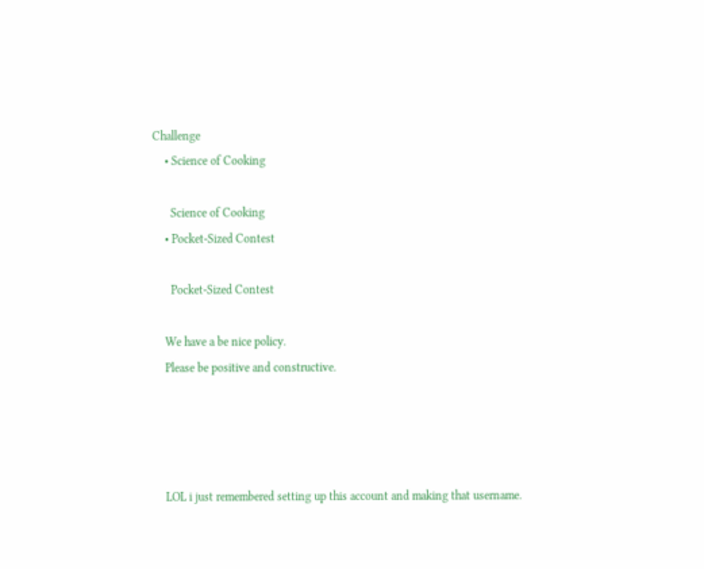Challenge
    • Science of Cooking

      Science of Cooking
    • Pocket-Sized Contest

      Pocket-Sized Contest

    We have a be nice policy.
    Please be positive and constructive.




    LOL i just remembered setting up this account and making that username.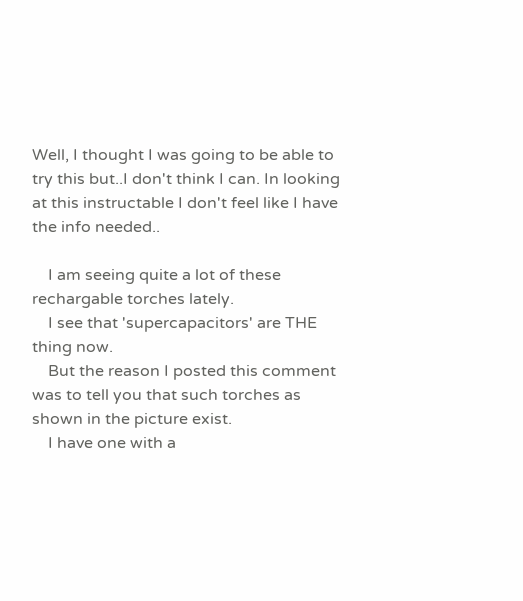Well, I thought I was going to be able to try this but..I don't think I can. In looking at this instructable I don't feel like I have the info needed..

    I am seeing quite a lot of these rechargable torches lately.
    I see that 'supercapacitors' are THE thing now.
    But the reason I posted this comment was to tell you that such torches as shown in the picture exist.
    I have one with a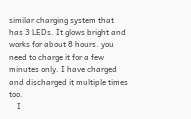similar charging system that has 3 LEDs. It glows bright and works for about 8 hours. you need to charge it for a few minutes only. I have charged and discharged it multiple times too.
    I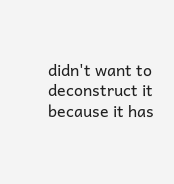didn't want to deconstruct it because it has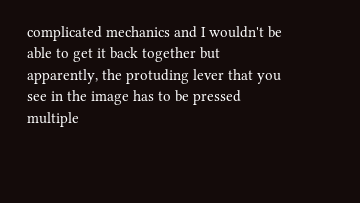complicated mechanics and I wouldn't be able to get it back together but apparently, the protuding lever that you see in the image has to be pressed multiple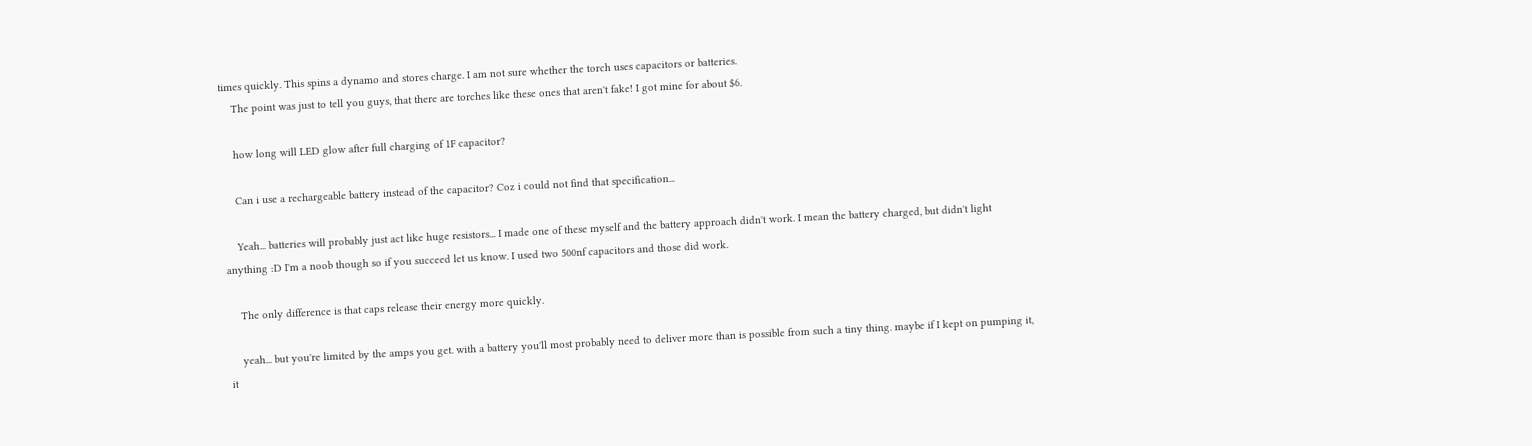times quickly. This spins a dynamo and stores charge. I am not sure whether the torch uses capacitors or batteries.
    The point was just to tell you guys, that there are torches like these ones that aren't fake! I got mine for about $6.

    how long will LED glow after full charging of 1F capacitor?

    Can i use a rechargeable battery instead of the capacitor? Coz i could not find that specification...

    Yeah... batteries will probably just act like huge resistors... I made one of these myself and the battery approach didn't work. I mean the battery charged, but didn't light anything :D I'm a noob though so if you succeed let us know. I used two 500nf capacitors and those did work.

    The only difference is that caps release their energy more quickly.

    yeah... but you're limited by the amps you get. with a battery you'll most probably need to deliver more than is possible from such a tiny thing. maybe if I kept on pumping it, it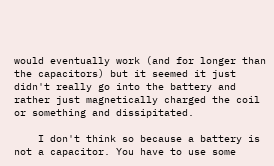would eventually work (and for longer than the capacitors) but it seemed it just didn't really go into the battery and rather just magnetically charged the coil or something and dissipitated.

    I don't think so because a battery is not a capacitor. You have to use some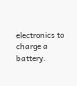electronics to charge a battery.